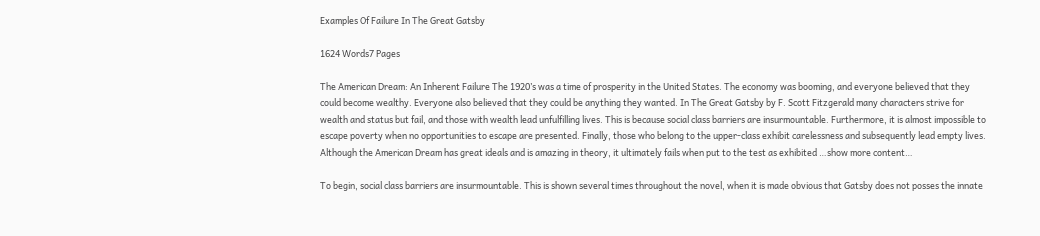Examples Of Failure In The Great Gatsby

1624 Words7 Pages

The American Dream: An Inherent Failure The 1920’s was a time of prosperity in the United States. The economy was booming, and everyone believed that they could become wealthy. Everyone also believed that they could be anything they wanted. In The Great Gatsby by F. Scott Fitzgerald many characters strive for wealth and status but fail, and those with wealth lead unfulfilling lives. This is because social class barriers are insurmountable. Furthermore, it is almost impossible to escape poverty when no opportunities to escape are presented. Finally, those who belong to the upper-class exhibit carelessness and subsequently lead empty lives. Although the American Dream has great ideals and is amazing in theory, it ultimately fails when put to the test as exhibited …show more content…

To begin, social class barriers are insurmountable. This is shown several times throughout the novel, when it is made obvious that Gatsby does not posses the innate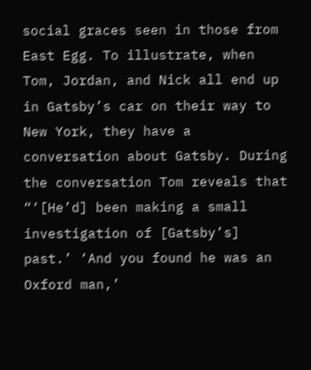social graces seen in those from East Egg. To illustrate, when Tom, Jordan, and Nick all end up in Gatsby’s car on their way to New York, they have a conversation about Gatsby. During the conversation Tom reveals that “‘[He’d] been making a small investigation of [Gatsby’s] past.’ ‘And you found he was an Oxford man,’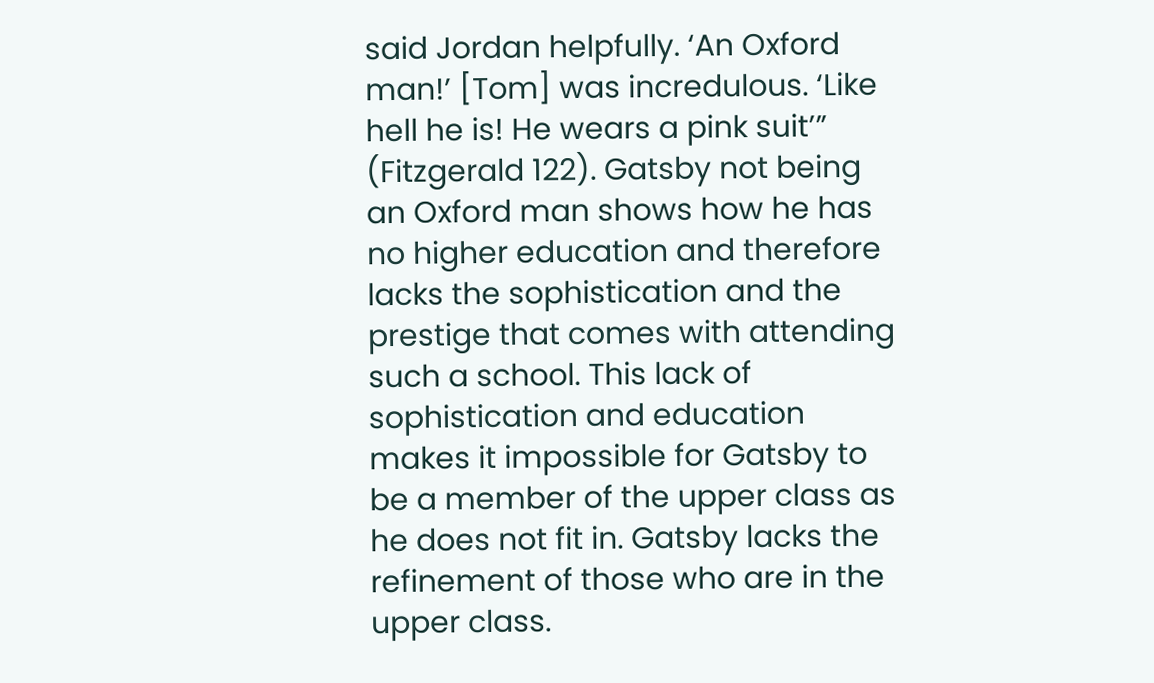said Jordan helpfully. ‘An Oxford man!’ [Tom] was incredulous. ‘Like hell he is! He wears a pink suit’” (Fitzgerald 122). Gatsby not being an Oxford man shows how he has no higher education and therefore lacks the sophistication and the prestige that comes with attending such a school. This lack of sophistication and education makes it impossible for Gatsby to be a member of the upper class as he does not fit in. Gatsby lacks the refinement of those who are in the upper class.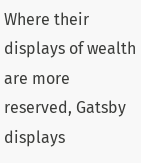Where their displays of wealth are more reserved, Gatsby displays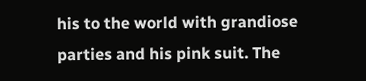his to the world with grandiose parties and his pink suit. The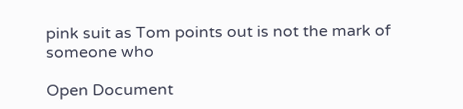pink suit as Tom points out is not the mark of someone who

Open Document